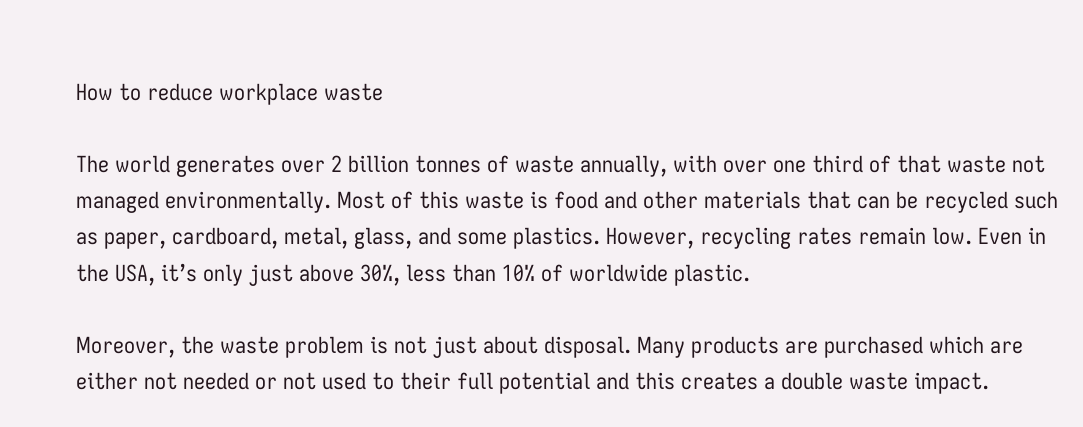How to reduce workplace waste

The world generates over 2 billion tonnes of waste annually, with over one third of that waste not managed environmentally. Most of this waste is food and other materials that can be recycled such as paper, cardboard, metal, glass, and some plastics. However, recycling rates remain low. Even in the USA, it’s only just above 30%, less than 10% of worldwide plastic.

Moreover, the waste problem is not just about disposal. Many products are purchased which are either not needed or not used to their full potential and this creates a double waste impact.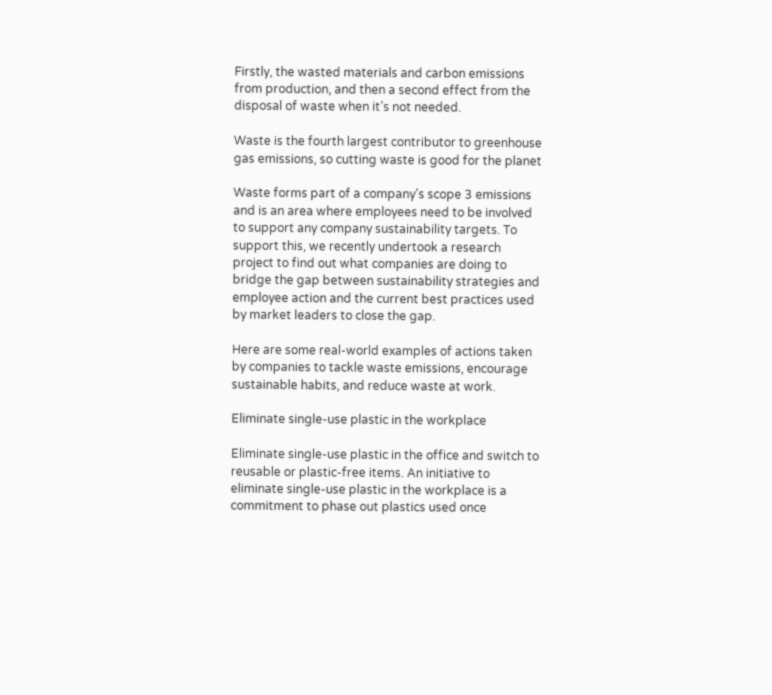Firstly, the wasted materials and carbon emissions from production, and then a second effect from the disposal of waste when it’s not needed.

Waste is the fourth largest contributor to greenhouse gas emissions, so cutting waste is good for the planet

Waste forms part of a company’s scope 3 emissions and is an area where employees need to be involved to support any company sustainability targets. To support this, we recently undertook a research project to find out what companies are doing to bridge the gap between sustainability strategies and employee action and the current best practices used by market leaders to close the gap.

Here are some real-world examples of actions taken by companies to tackle waste emissions, encourage sustainable habits, and reduce waste at work.

Eliminate single-use plastic in the workplace

Eliminate single-use plastic in the office and switch to reusable or plastic-free items. An initiative to eliminate single-use plastic in the workplace is a commitment to phase out plastics used once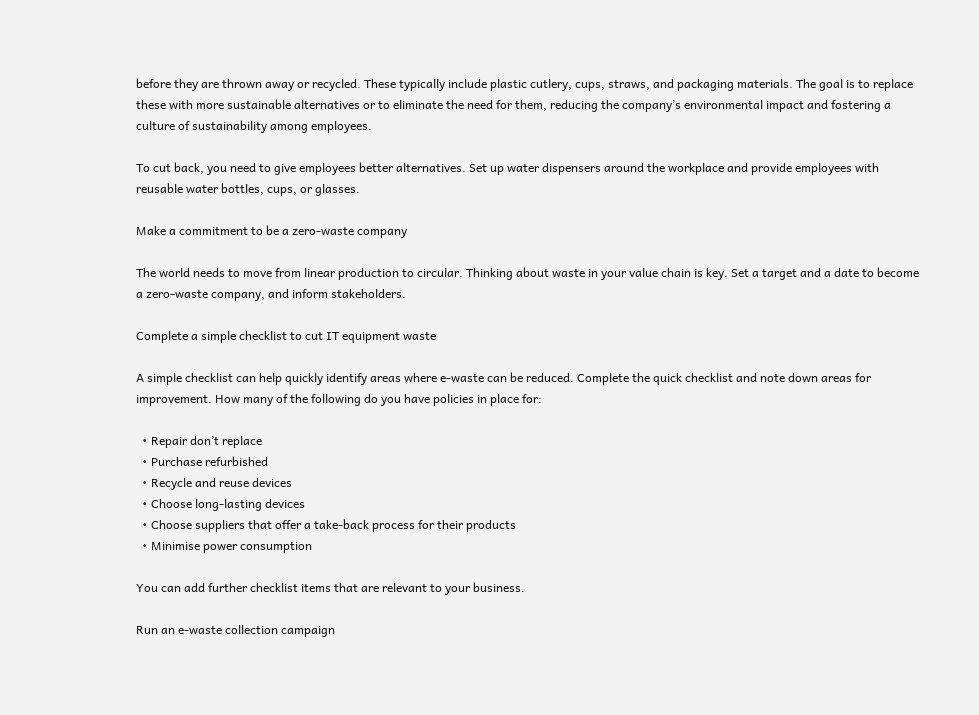before they are thrown away or recycled. These typically include plastic cutlery, cups, straws, and packaging materials. The goal is to replace these with more sustainable alternatives or to eliminate the need for them, reducing the company’s environmental impact and fostering a culture of sustainability among employees.

To cut back, you need to give employees better alternatives. Set up water dispensers around the workplace and provide employees with reusable water bottles, cups, or glasses.

Make a commitment to be a zero-waste company

The world needs to move from linear production to circular. Thinking about waste in your value chain is key. Set a target and a date to become a zero-waste company, and inform stakeholders.

Complete a simple checklist to cut IT equipment waste

A simple checklist can help quickly identify areas where e-waste can be reduced. Complete the quick checklist and note down areas for improvement. How many of the following do you have policies in place for:

  • Repair don’t replace
  • Purchase refurbished
  • Recycle and reuse devices
  • Choose long-lasting devices
  • Choose suppliers that offer a take-back process for their products
  • Minimise power consumption

You can add further checklist items that are relevant to your business.

Run an e-waste collection campaign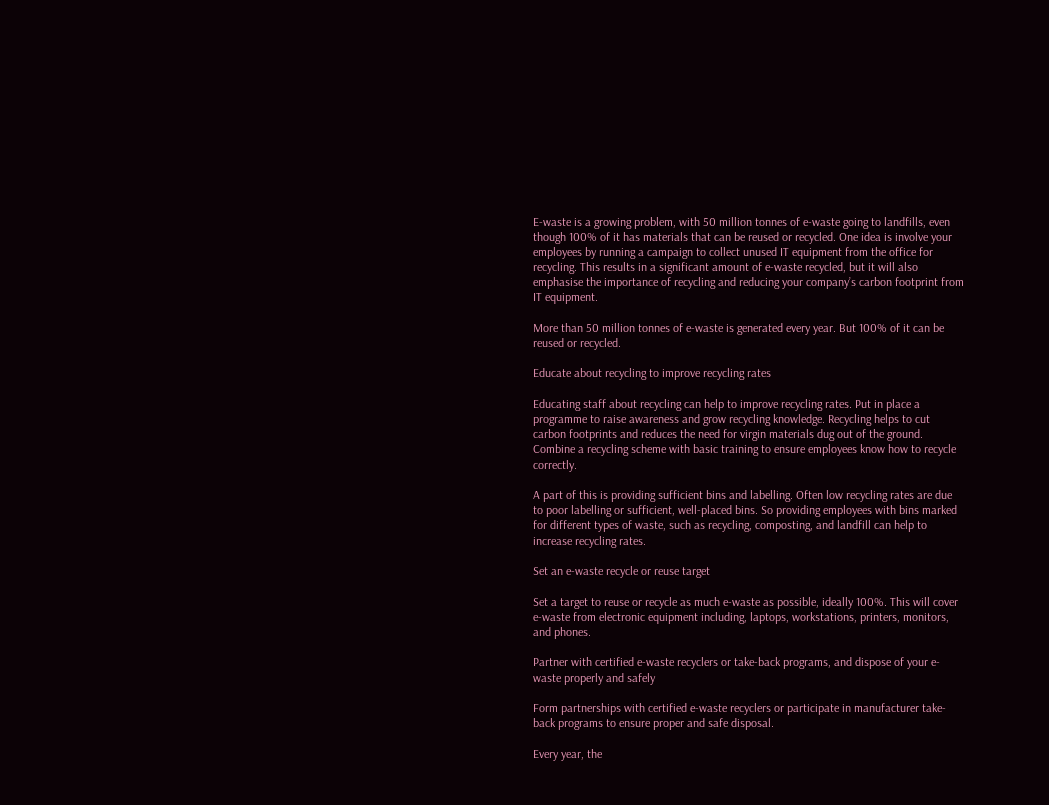E-waste is a growing problem, with 50 million tonnes of e-waste going to landfills, even though 100% of it has materials that can be reused or recycled. One idea is involve your employees by running a campaign to collect unused IT equipment from the office for recycling. This results in a significant amount of e-waste recycled, but it will also emphasise the importance of recycling and reducing your company’s carbon footprint from IT equipment.

More than 50 million tonnes of e-waste is generated every year. But 100% of it can be reused or recycled.

Educate about recycling to improve recycling rates

Educating staff about recycling can help to improve recycling rates. Put in place a programme to raise awareness and grow recycling knowledge. Recycling helps to cut carbon footprints and reduces the need for virgin materials dug out of the ground. Combine a recycling scheme with basic training to ensure employees know how to recycle correctly.

A part of this is providing sufficient bins and labelling. Often low recycling rates are due to poor labelling or sufficient, well-placed bins. So providing employees with bins marked for different types of waste, such as recycling, composting, and landfill can help to increase recycling rates.

Set an e-waste recycle or reuse target

Set a target to reuse or recycle as much e-waste as possible, ideally 100%. This will cover e-waste from electronic equipment including, laptops, workstations, printers, monitors, and phones.

Partner with certified e-waste recyclers or take-back programs, and dispose of your e-waste properly and safely

Form partnerships with certified e-waste recyclers or participate in manufacturer take-back programs to ensure proper and safe disposal.

Every year, the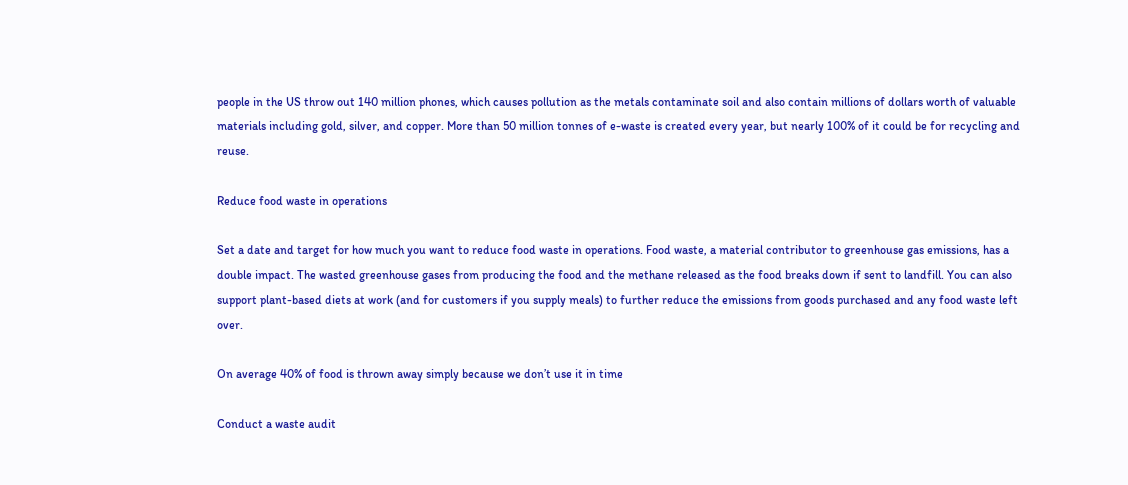people in the US throw out 140 million phones, which causes pollution as the metals contaminate soil and also contain millions of dollars worth of valuable materials including gold, silver, and copper. More than 50 million tonnes of e-waste is created every year, but nearly 100% of it could be for recycling and reuse.

Reduce food waste in operations

Set a date and target for how much you want to reduce food waste in operations. Food waste, a material contributor to greenhouse gas emissions, has a double impact. The wasted greenhouse gases from producing the food and the methane released as the food breaks down if sent to landfill. You can also support plant-based diets at work (and for customers if you supply meals) to further reduce the emissions from goods purchased and any food waste left over.

On average 40% of food is thrown away simply because we don’t use it in time

Conduct a waste audit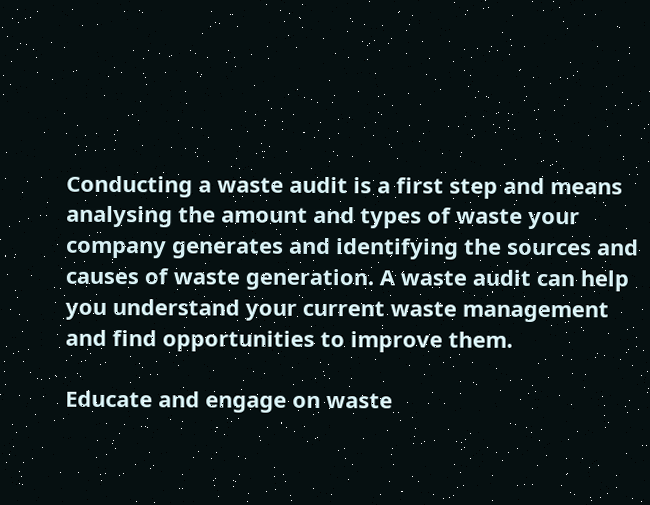Conducting a waste audit is a first step and means analysing the amount and types of waste your company generates and identifying the sources and causes of waste generation. A waste audit can help you understand your current waste management and find opportunities to improve them.

Educate and engage on waste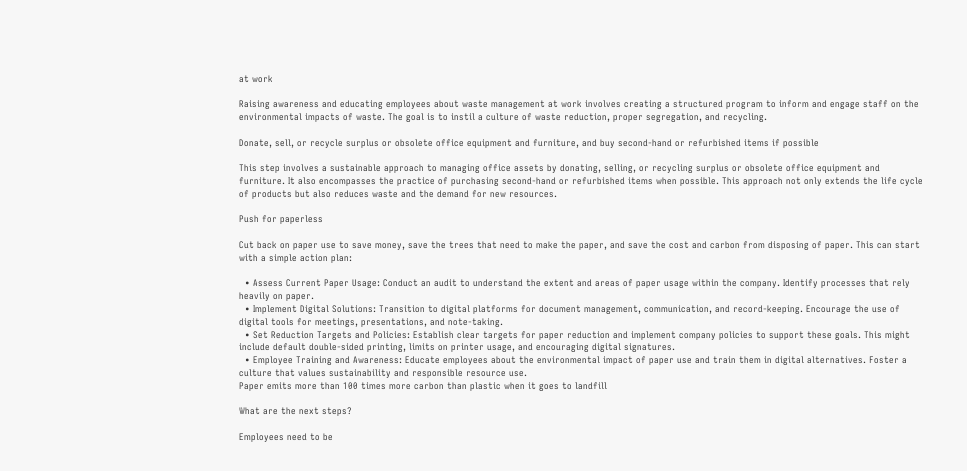at work

Raising awareness and educating employees about waste management at work involves creating a structured program to inform and engage staff on the environmental impacts of waste. The goal is to instil a culture of waste reduction, proper segregation, and recycling.

Donate, sell, or recycle surplus or obsolete office equipment and furniture, and buy second-hand or refurbished items if possible

This step involves a sustainable approach to managing office assets by donating, selling, or recycling surplus or obsolete office equipment and furniture. It also encompasses the practice of purchasing second-hand or refurbished items when possible. This approach not only extends the life cycle of products but also reduces waste and the demand for new resources.

Push for paperless

Cut back on paper use to save money, save the trees that need to make the paper, and save the cost and carbon from disposing of paper. This can start with a simple action plan:

  • Assess Current Paper Usage: Conduct an audit to understand the extent and areas of paper usage within the company. Identify processes that rely heavily on paper.
  • Implement Digital Solutions: Transition to digital platforms for document management, communication, and record-keeping. Encourage the use of digital tools for meetings, presentations, and note-taking.
  • Set Reduction Targets and Policies: Establish clear targets for paper reduction and implement company policies to support these goals. This might include default double-sided printing, limits on printer usage, and encouraging digital signatures.
  • Employee Training and Awareness: Educate employees about the environmental impact of paper use and train them in digital alternatives. Foster a culture that values sustainability and responsible resource use.
Paper emits more than 100 times more carbon than plastic when it goes to landfill

What are the next steps?

Employees need to be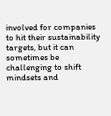involved for companies to hit their sustainability targets, but it can sometimes be challenging to shift mindsets and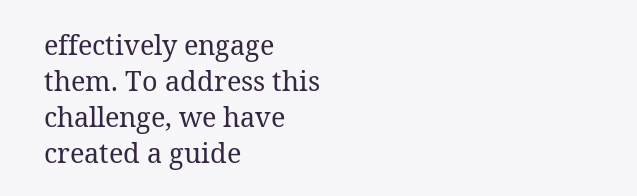effectively engage them. To address this challenge, we have created a guide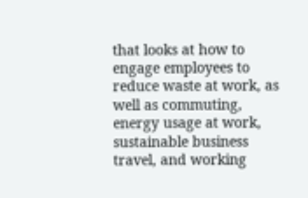that looks at how to engage employees to reduce waste at work, as well as commuting, energy usage at work, sustainable business travel, and working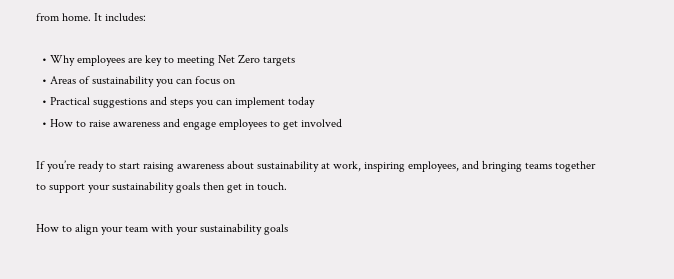from home. It includes:

  • Why employees are key to meeting Net Zero targets
  • Areas of sustainability you can focus on
  • Practical suggestions and steps you can implement today
  • How to raise awareness and engage employees to get involved

If you’re ready to start raising awareness about sustainability at work, inspiring employees, and bringing teams together to support your sustainability goals then get in touch.

How to align your team with your sustainability goals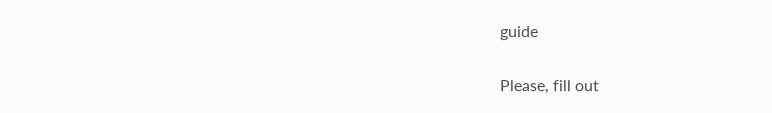guide

Please, fill out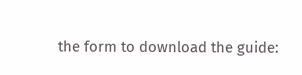the form to download the guide: